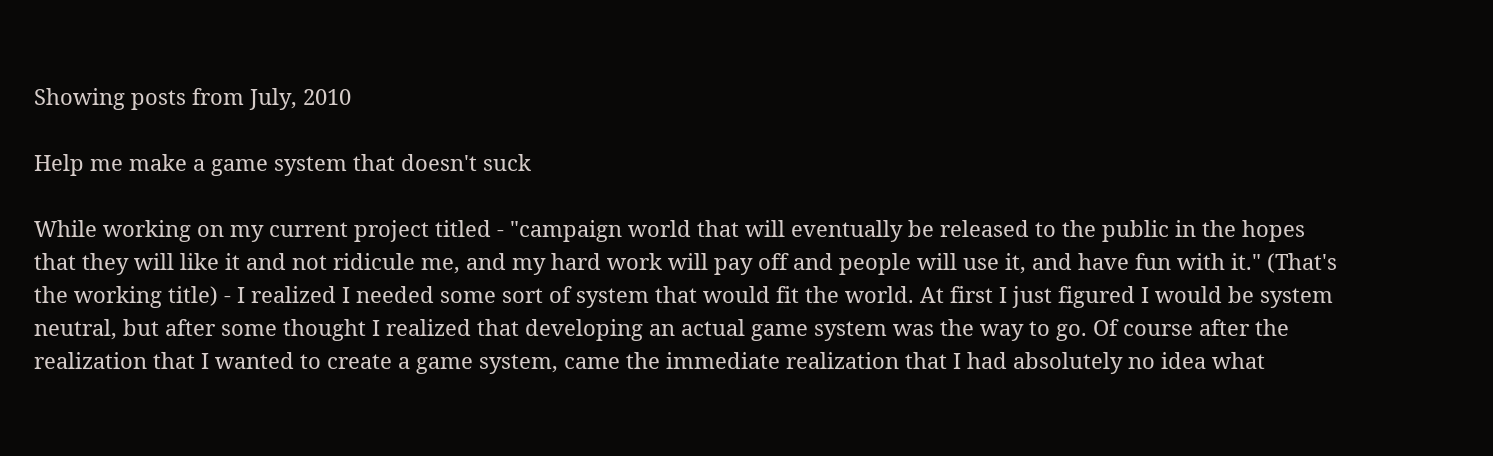Showing posts from July, 2010

Help me make a game system that doesn't suck

While working on my current project titled - "campaign world that will eventually be released to the public in the hopes that they will like it and not ridicule me, and my hard work will pay off and people will use it, and have fun with it." (That's the working title) - I realized I needed some sort of system that would fit the world. At first I just figured I would be system neutral, but after some thought I realized that developing an actual game system was the way to go. Of course after the realization that I wanted to create a game system, came the immediate realization that I had absolutely no idea what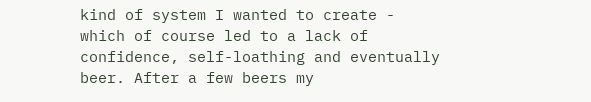kind of system I wanted to create - which of course led to a lack of confidence, self-loathing and eventually beer. After a few beers my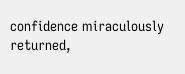confidence miraculously returned,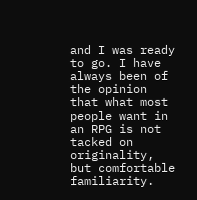and I was ready to go. I have always been of the opinion that what most people want in an RPG is not tacked on originality, but comfortable familiarity.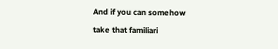And if you can somehow take that familiari